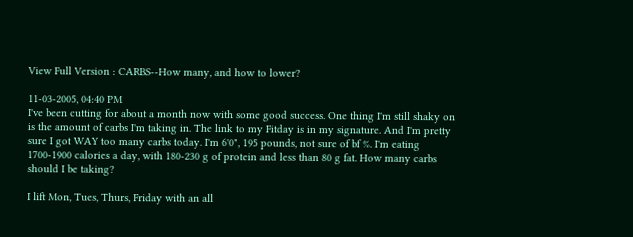View Full Version : CARBS--How many, and how to lower?

11-03-2005, 04:40 PM
I've been cutting for about a month now with some good success. One thing I'm still shaky on is the amount of carbs I'm taking in. The link to my Fitday is in my signature. And I'm pretty sure I got WAY too many carbs today. I'm 6'0", 195 pounds, not sure of bf %. I'm eating 1700-1900 calories a day, with 180-230 g of protein and less than 80 g fat. How many carbs should I be taking?

I lift Mon, Tues, Thurs, Friday with an all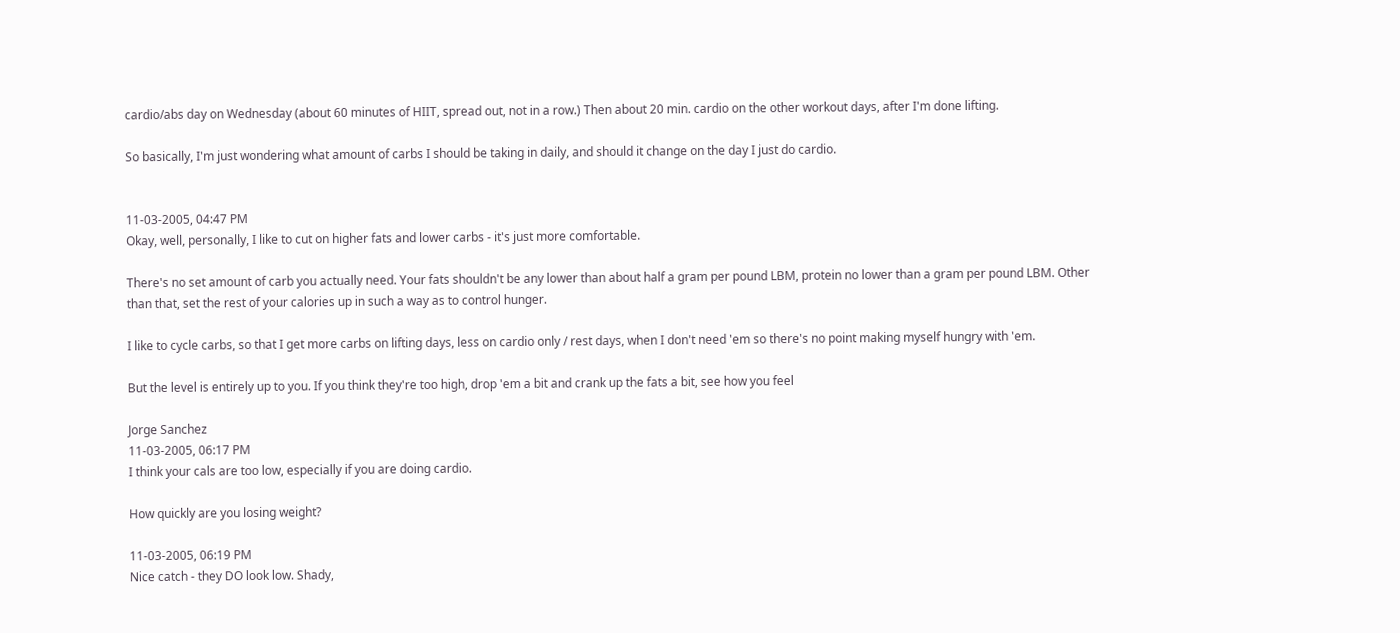cardio/abs day on Wednesday (about 60 minutes of HIIT, spread out, not in a row.) Then about 20 min. cardio on the other workout days, after I'm done lifting.

So basically, I'm just wondering what amount of carbs I should be taking in daily, and should it change on the day I just do cardio.


11-03-2005, 04:47 PM
Okay, well, personally, I like to cut on higher fats and lower carbs - it's just more comfortable.

There's no set amount of carb you actually need. Your fats shouldn't be any lower than about half a gram per pound LBM, protein no lower than a gram per pound LBM. Other than that, set the rest of your calories up in such a way as to control hunger.

I like to cycle carbs, so that I get more carbs on lifting days, less on cardio only / rest days, when I don't need 'em so there's no point making myself hungry with 'em.

But the level is entirely up to you. If you think they're too high, drop 'em a bit and crank up the fats a bit, see how you feel

Jorge Sanchez
11-03-2005, 06:17 PM
I think your cals are too low, especially if you are doing cardio.

How quickly are you losing weight?

11-03-2005, 06:19 PM
Nice catch - they DO look low. Shady,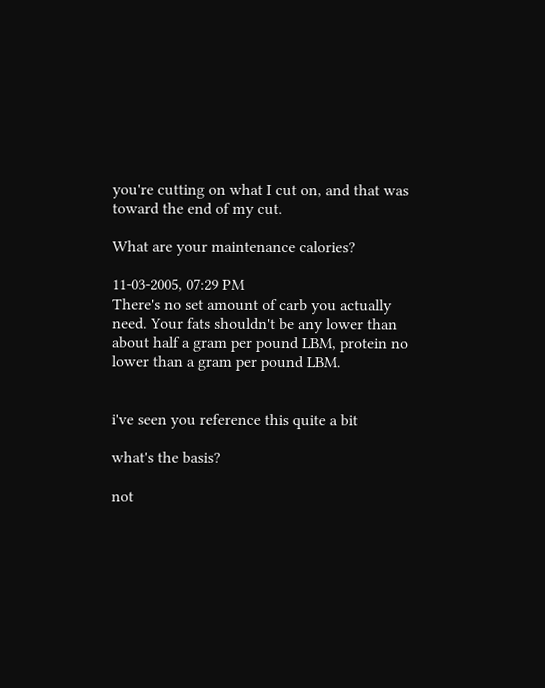you're cutting on what I cut on, and that was toward the end of my cut.

What are your maintenance calories?

11-03-2005, 07:29 PM
There's no set amount of carb you actually need. Your fats shouldn't be any lower than about half a gram per pound LBM, protein no lower than a gram per pound LBM.


i've seen you reference this quite a bit

what's the basis?

not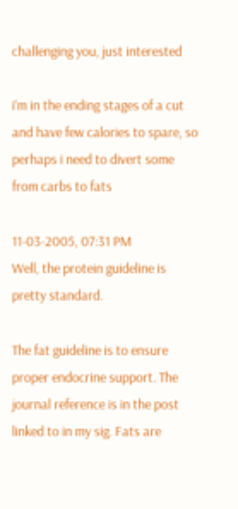challenging you, just interested

i'm in the ending stages of a cut and have few calories to spare, so perhaps i need to divert some from carbs to fats

11-03-2005, 07:31 PM
Well, the protein guideline is pretty standard.

The fat guideline is to ensure proper endocrine support. The journal reference is in the post linked to in my sig. Fats are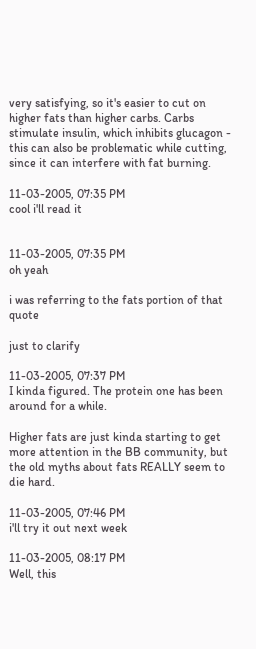very satisfying, so it's easier to cut on higher fats than higher carbs. Carbs stimulate insulin, which inhibits glucagon - this can also be problematic while cutting, since it can interfere with fat burning.

11-03-2005, 07:35 PM
cool i'll read it


11-03-2005, 07:35 PM
oh yeah

i was referring to the fats portion of that quote

just to clarify

11-03-2005, 07:37 PM
I kinda figured. The protein one has been around for a while.

Higher fats are just kinda starting to get more attention in the BB community, but the old myths about fats REALLY seem to die hard.

11-03-2005, 07:46 PM
i'll try it out next week

11-03-2005, 08:17 PM
Well, this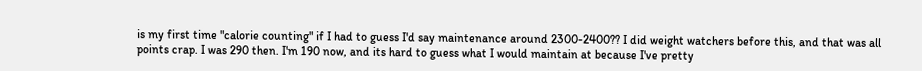is my first time "calorie counting" if I had to guess I'd say maintenance around 2300-2400?? I did weight watchers before this, and that was all points crap. I was 290 then. I'm 190 now, and its hard to guess what I would maintain at because I've pretty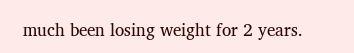much been losing weight for 2 years.